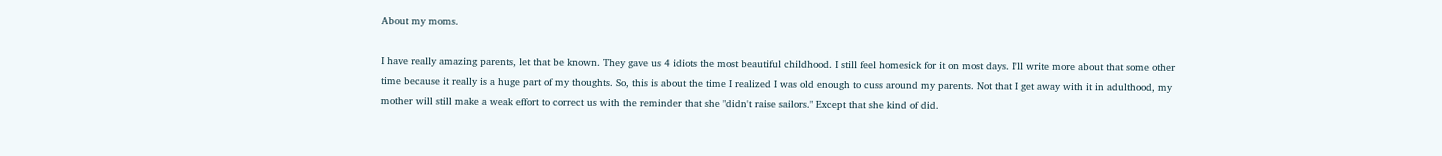About my moms.

I have really amazing parents, let that be known. They gave us 4 idiots the most beautiful childhood. I still feel homesick for it on most days. I'll write more about that some other time because it really is a huge part of my thoughts. So, this is about the time I realized I was old enough to cuss around my parents. Not that I get away with it in adulthood, my mother will still make a weak effort to correct us with the reminder that she "didn't raise sailors." Except that she kind of did.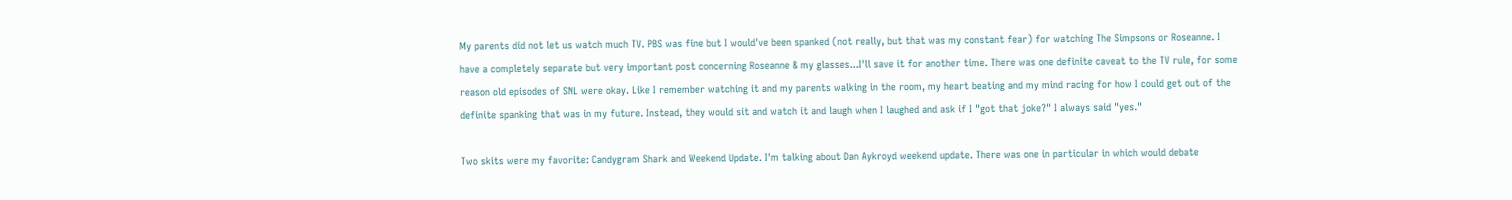My parents did not let us watch much TV. PBS was fine but I would've been spanked (not really, but that was my constant fear) for watching The Simpsons or Roseanne. I have a completely separate but very important post concerning Roseanne & my glasses...I'll save it for another time. There was one definite caveat to the TV rule, for some reason old episodes of SNL were okay. Like I remember watching it and my parents walking in the room, my heart beating and my mind racing for how I could get out of the definite spanking that was in my future. Instead, they would sit and watch it and laugh when I laughed and ask if I "got that joke?" I always said "yes."

Two skits were my favorite: Candygram Shark and Weekend Update. I'm talking about Dan Aykroyd weekend update. There was one in particular in which would debate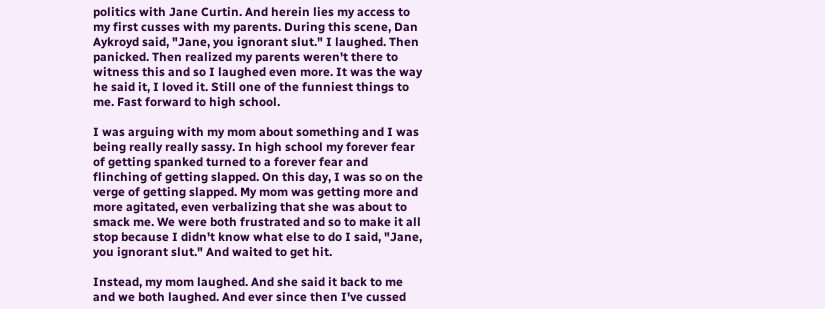politics with Jane Curtin. And herein lies my access to my first cusses with my parents. During this scene, Dan Aykroyd said, "Jane, you ignorant slut." I laughed. Then panicked. Then realized my parents weren't there to witness this and so I laughed even more. It was the way he said it, I loved it. Still one of the funniest things to me. Fast forward to high school.

I was arguing with my mom about something and I was being really really sassy. In high school my forever fear of getting spanked turned to a forever fear and flinching of getting slapped. On this day, I was so on the verge of getting slapped. My mom was getting more and more agitated, even verbalizing that she was about to smack me. We were both frustrated and so to make it all stop because I didn't know what else to do I said, "Jane, you ignorant slut." And waited to get hit.

Instead, my mom laughed. And she said it back to me and we both laughed. And ever since then I've cussed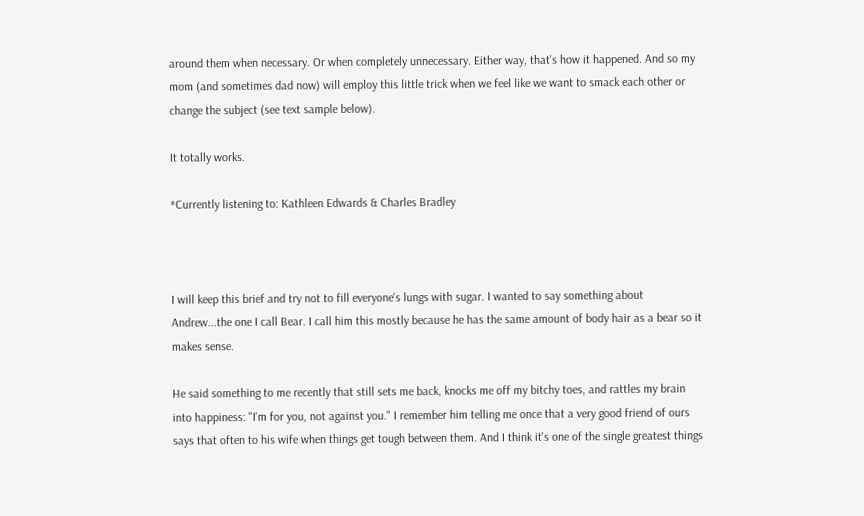around them when necessary. Or when completely unnecessary. Either way, that's how it happened. And so my mom (and sometimes dad now) will employ this little trick when we feel like we want to smack each other or change the subject (see text sample below).

It totally works.

*Currently listening to: Kathleen Edwards & Charles Bradley



I will keep this brief and try not to fill everyone's lungs with sugar. I wanted to say something about Andrew...the one I call Bear. I call him this mostly because he has the same amount of body hair as a bear so it makes sense.

He said something to me recently that still sets me back, knocks me off my bitchy toes, and rattles my brain into happiness: "I'm for you, not against you." I remember him telling me once that a very good friend of ours says that often to his wife when things get tough between them. And I think it's one of the single greatest things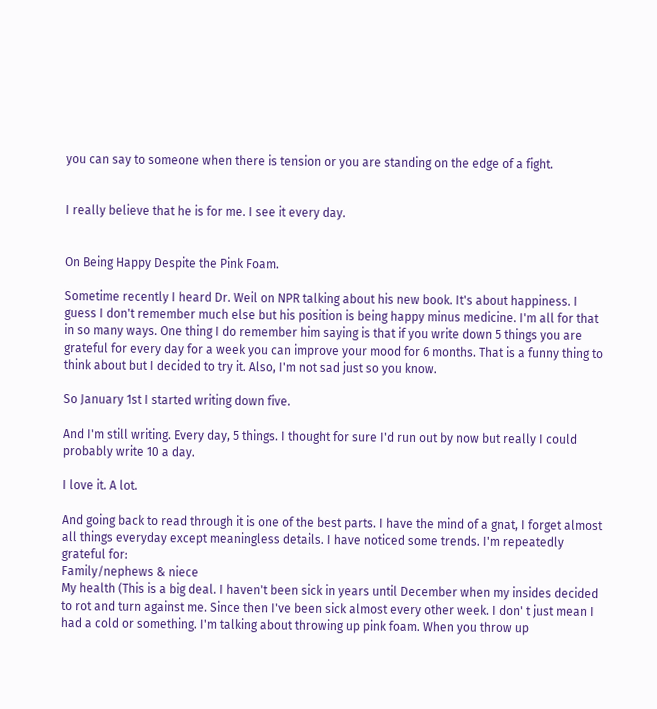you can say to someone when there is tension or you are standing on the edge of a fight.


I really believe that he is for me. I see it every day.


On Being Happy Despite the Pink Foam.

Sometime recently I heard Dr. Weil on NPR talking about his new book. It's about happiness. I guess I don't remember much else but his position is being happy minus medicine. I'm all for that in so many ways. One thing I do remember him saying is that if you write down 5 things you are grateful for every day for a week you can improve your mood for 6 months. That is a funny thing to think about but I decided to try it. Also, I'm not sad just so you know.

So January 1st I started writing down five.

And I'm still writing. Every day, 5 things. I thought for sure I'd run out by now but really I could probably write 10 a day.

I love it. A lot.

And going back to read through it is one of the best parts. I have the mind of a gnat, I forget almost all things everyday except meaningless details. I have noticed some trends. I'm repeatedly grateful for:
Family/nephews & niece
My health (This is a big deal. I haven't been sick in years until December when my insides decided to rot and turn against me. Since then I've been sick almost every other week. I don' t just mean I had a cold or something. I'm talking about throwing up pink foam. When you throw up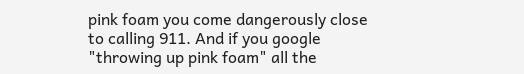pink foam you come dangerously close to calling 911. And if you google "throwing up pink foam" all the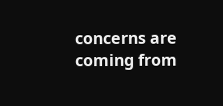concerns are coming from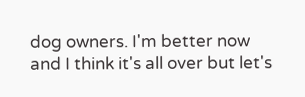dog owners. I'm better now and I think it's all over but let's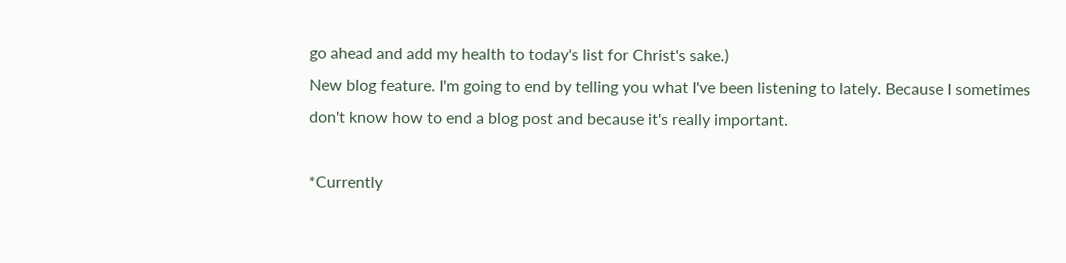go ahead and add my health to today's list for Christ's sake.)
New blog feature. I'm going to end by telling you what I've been listening to lately. Because I sometimes don't know how to end a blog post and because it's really important.

*Currently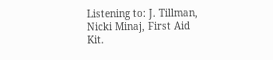Listening to: J. Tillman, Nicki Minaj, First Aid Kit.